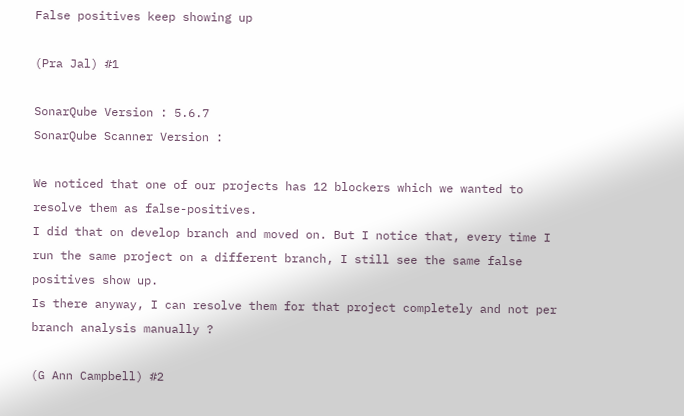False positives keep showing up

(Pra Jal) #1

SonarQube Version : 5.6.7
SonarQube Scanner Version :

We noticed that one of our projects has 12 blockers which we wanted to resolve them as false-positives.
I did that on develop branch and moved on. But I notice that, every time I run the same project on a different branch, I still see the same false positives show up.
Is there anyway, I can resolve them for that project completely and not per branch analysis manually ?

(G Ann Campbell) #2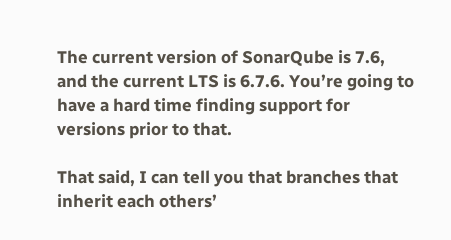The current version of SonarQube is 7.6, and the current LTS is 6.7.6. You’re going to have a hard time finding support for versions prior to that.

That said, I can tell you that branches that inherit each others’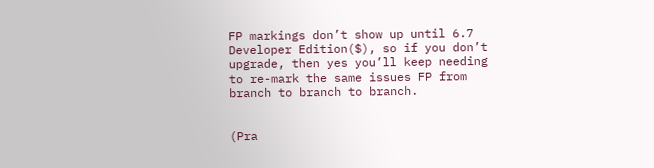FP markings don’t show up until 6.7 Developer Edition($), so if you don’t upgrade, then yes you’ll keep needing to re-mark the same issues FP from branch to branch to branch.


(Pra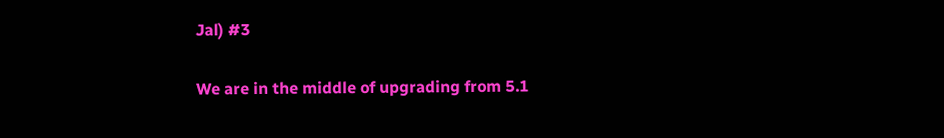Jal) #3

We are in the middle of upgrading from 5.1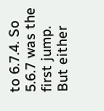to 6.7.4. So 5.6.7 was the first jump.
But either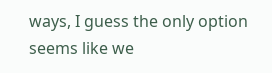ways, I guess the only option seems like we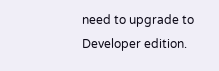need to upgrade to Developer edition.